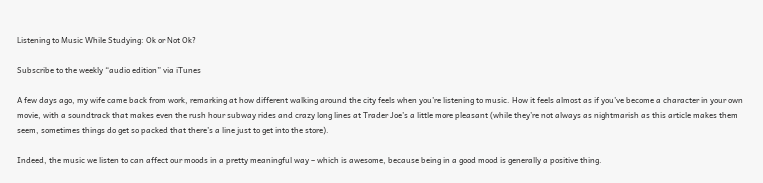Listening to Music While Studying: Ok or Not Ok?

Subscribe to the weekly “audio edition” via iTunes

A few days ago, my wife came back from work, remarking at how different walking around the city feels when you’re listening to music. How it feels almost as if you’ve become a character in your own movie, with a soundtrack that makes even the rush hour subway rides and crazy long lines at Trader Joe’s a little more pleasant (while they’re not always as nightmarish as this article makes them seem, sometimes things do get so packed that there’s a line just to get into the store).

Indeed, the music we listen to can affect our moods in a pretty meaningful way – which is awesome, because being in a good mood is generally a positive thing.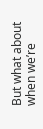But what about when we’re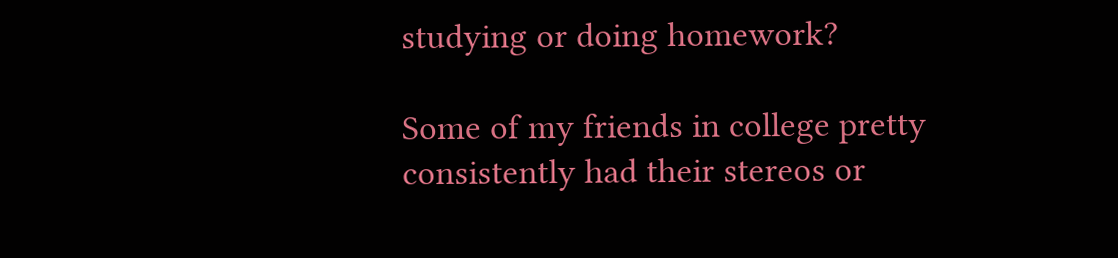studying or doing homework?

Some of my friends in college pretty consistently had their stereos or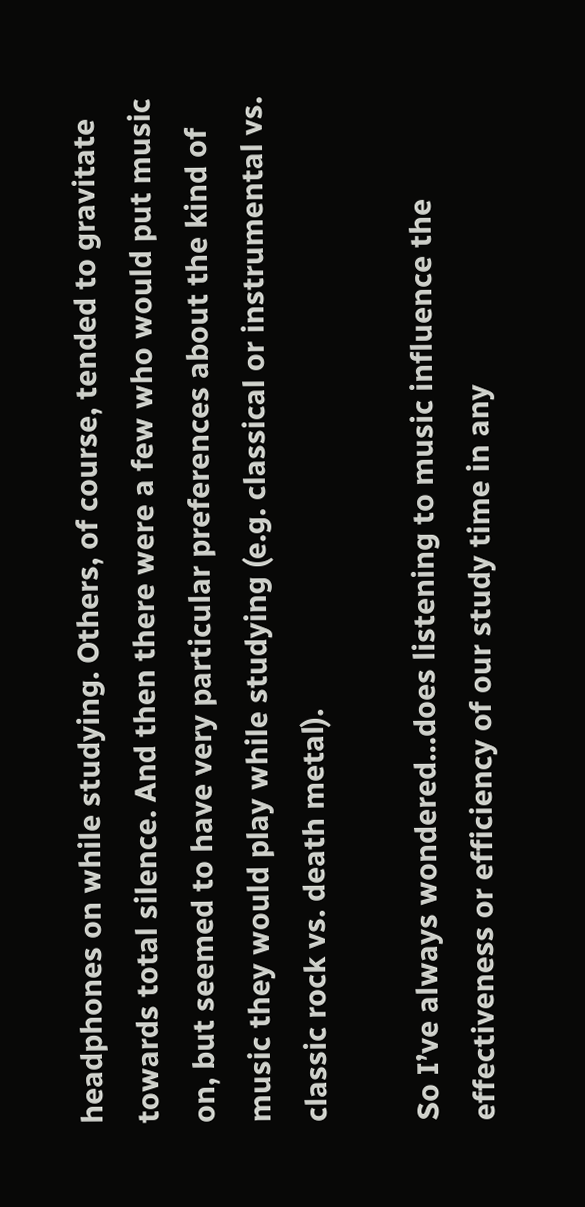headphones on while studying. Others, of course, tended to gravitate towards total silence. And then there were a few who would put music on, but seemed to have very particular preferences about the kind of music they would play while studying (e.g. classical or instrumental vs. classic rock vs. death metal).

So I’ve always wondered…does listening to music influence the effectiveness or efficiency of our study time in any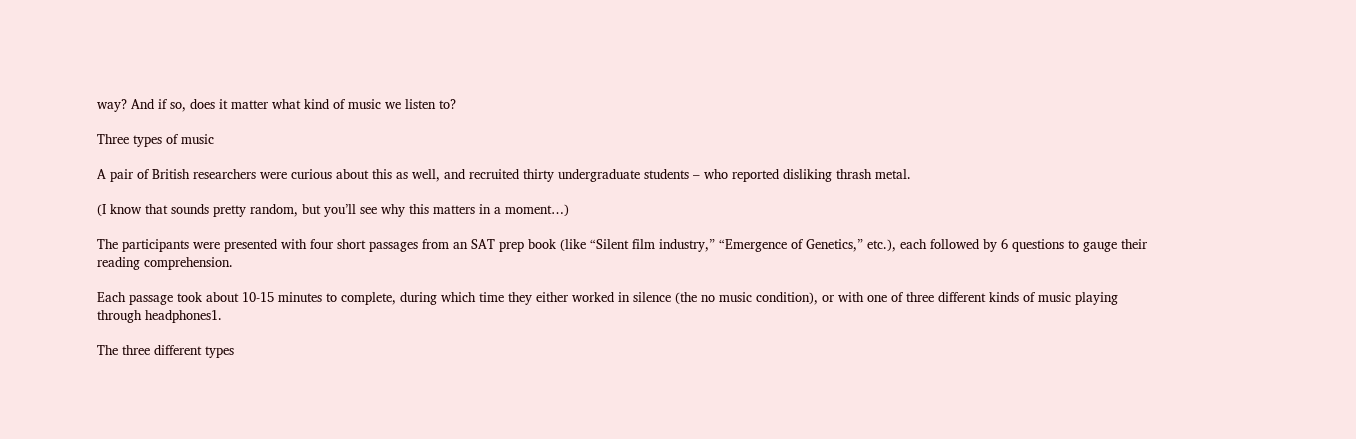way? And if so, does it matter what kind of music we listen to?

Three types of music

A pair of British researchers were curious about this as well, and recruited thirty undergraduate students – who reported disliking thrash metal.

(I know that sounds pretty random, but you’ll see why this matters in a moment…)

The participants were presented with four short passages from an SAT prep book (like “Silent film industry,” “Emergence of Genetics,” etc.), each followed by 6 questions to gauge their reading comprehension.

Each passage took about 10-15 minutes to complete, during which time they either worked in silence (the no music condition), or with one of three different kinds of music playing through headphones1.

The three different types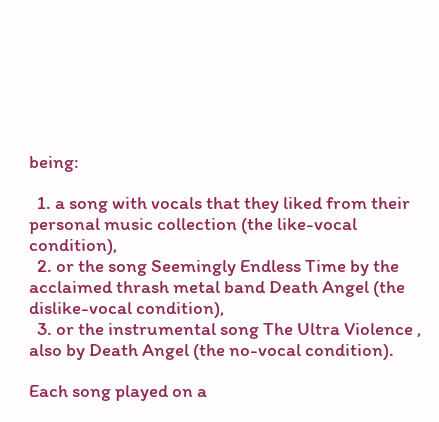being:

  1. a song with vocals that they liked from their personal music collection (the like-vocal condition),
  2. or the song Seemingly Endless Time by the acclaimed thrash metal band Death Angel (the dislike-vocal condition),
  3. or the instrumental song The Ultra Violence , also by Death Angel (the no-vocal condition).

Each song played on a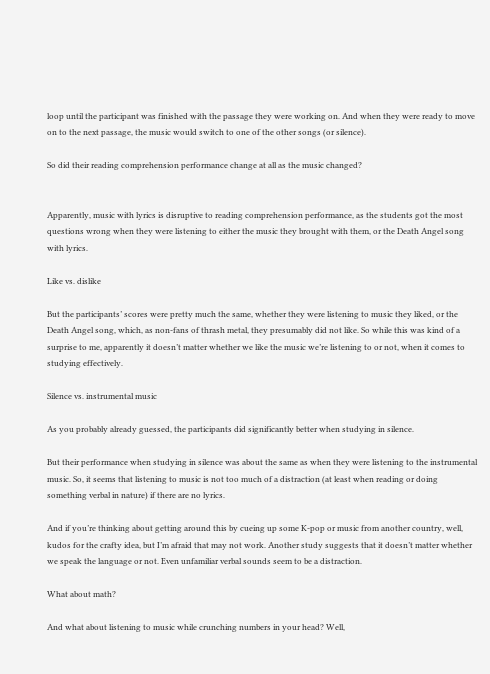loop until the participant was finished with the passage they were working on. And when they were ready to move on to the next passage, the music would switch to one of the other songs (or silence).

So did their reading comprehension performance change at all as the music changed?


Apparently, music with lyrics is disruptive to reading comprehension performance, as the students got the most questions wrong when they were listening to either the music they brought with them, or the Death Angel song with lyrics.

Like vs. dislike

But the participants’ scores were pretty much the same, whether they were listening to music they liked, or the Death Angel song, which, as non-fans of thrash metal, they presumably did not like. So while this was kind of a surprise to me, apparently it doesn’t matter whether we like the music we’re listening to or not, when it comes to studying effectively.

Silence vs. instrumental music

As you probably already guessed, the participants did significantly better when studying in silence.

But their performance when studying in silence was about the same as when they were listening to the instrumental music. So, it seems that listening to music is not too much of a distraction (at least when reading or doing something verbal in nature) if there are no lyrics.

And if you’re thinking about getting around this by cueing up some K-pop or music from another country, well, kudos for the crafty idea, but I’m afraid that may not work. Another study suggests that it doesn’t matter whether we speak the language or not. Even unfamiliar verbal sounds seem to be a distraction.

What about math?

And what about listening to music while crunching numbers in your head? Well,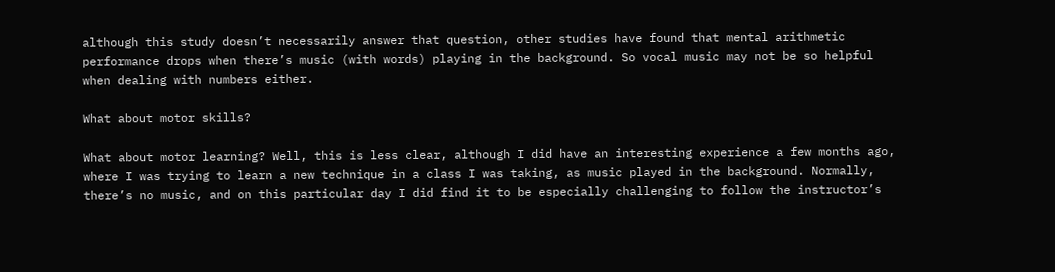although this study doesn’t necessarily answer that question, other studies have found that mental arithmetic performance drops when there’s music (with words) playing in the background. So vocal music may not be so helpful when dealing with numbers either.

What about motor skills?

What about motor learning? Well, this is less clear, although I did have an interesting experience a few months ago, where I was trying to learn a new technique in a class I was taking, as music played in the background. Normally, there’s no music, and on this particular day I did find it to be especially challenging to follow the instructor’s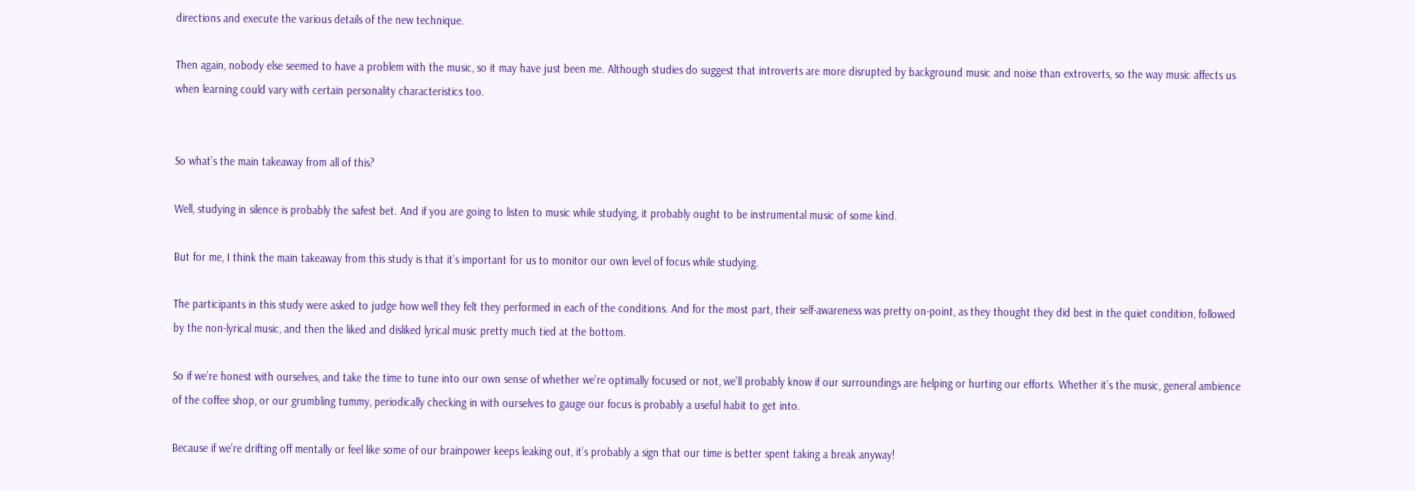directions and execute the various details of the new technique.

Then again, nobody else seemed to have a problem with the music, so it may have just been me. Although studies do suggest that introverts are more disrupted by background music and noise than extroverts, so the way music affects us when learning could vary with certain personality characteristics too.


So what’s the main takeaway from all of this?

Well, studying in silence is probably the safest bet. And if you are going to listen to music while studying, it probably ought to be instrumental music of some kind.

But for me, I think the main takeaway from this study is that it’s important for us to monitor our own level of focus while studying.

The participants in this study were asked to judge how well they felt they performed in each of the conditions. And for the most part, their self-awareness was pretty on-point, as they thought they did best in the quiet condition, followed by the non-lyrical music, and then the liked and disliked lyrical music pretty much tied at the bottom.

So if we’re honest with ourselves, and take the time to tune into our own sense of whether we’re optimally focused or not, we’ll probably know if our surroundings are helping or hurting our efforts. Whether it’s the music, general ambience of the coffee shop, or our grumbling tummy, periodically checking in with ourselves to gauge our focus is probably a useful habit to get into.

Because if we’re drifting off mentally or feel like some of our brainpower keeps leaking out, it’s probably a sign that our time is better spent taking a break anyway!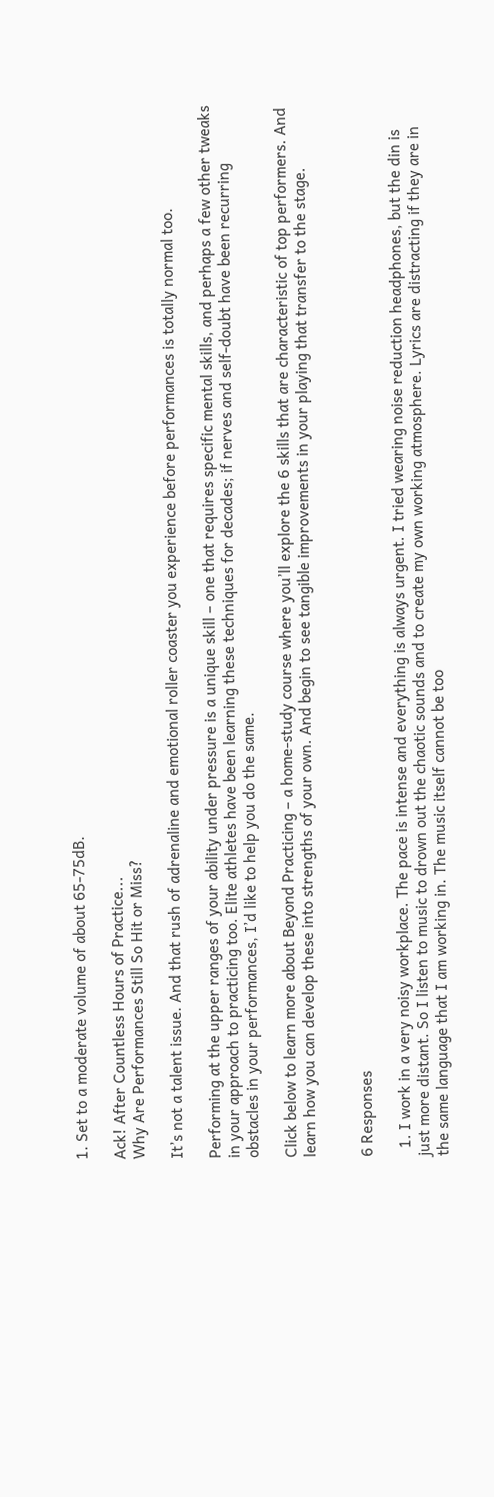1. Set to a moderate volume of about 65-75dB.

Ack! After Countless Hours of Practice...
Why Are Performances Still So Hit or Miss?

It’s not a talent issue. And that rush of adrenaline and emotional roller coaster you experience before performances is totally normal too.

Performing at the upper ranges of your ability under pressure is a unique skill – one that requires specific mental skills, and perhaps a few other tweaks in your approach to practicing too. Elite athletes have been learning these techniques for decades; if nerves and self-doubt have been recurring obstacles in your performances, I’d like to help you do the same.

Click below to learn more about Beyond Practicing – a home-study course where you’ll explore the 6 skills that are characteristic of top performers. And learn how you can develop these into strengths of your own. And begin to see tangible improvements in your playing that transfer to the stage.


6 Responses

  1. I work in a very noisy workplace. The pace is intense and everything is always urgent. I tried wearing noise reduction headphones, but the din is just more distant. So I listen to music to drown out the chaotic sounds and to create my own working atmosphere. Lyrics are distracting if they are in the same language that I am working in. The music itself cannot be too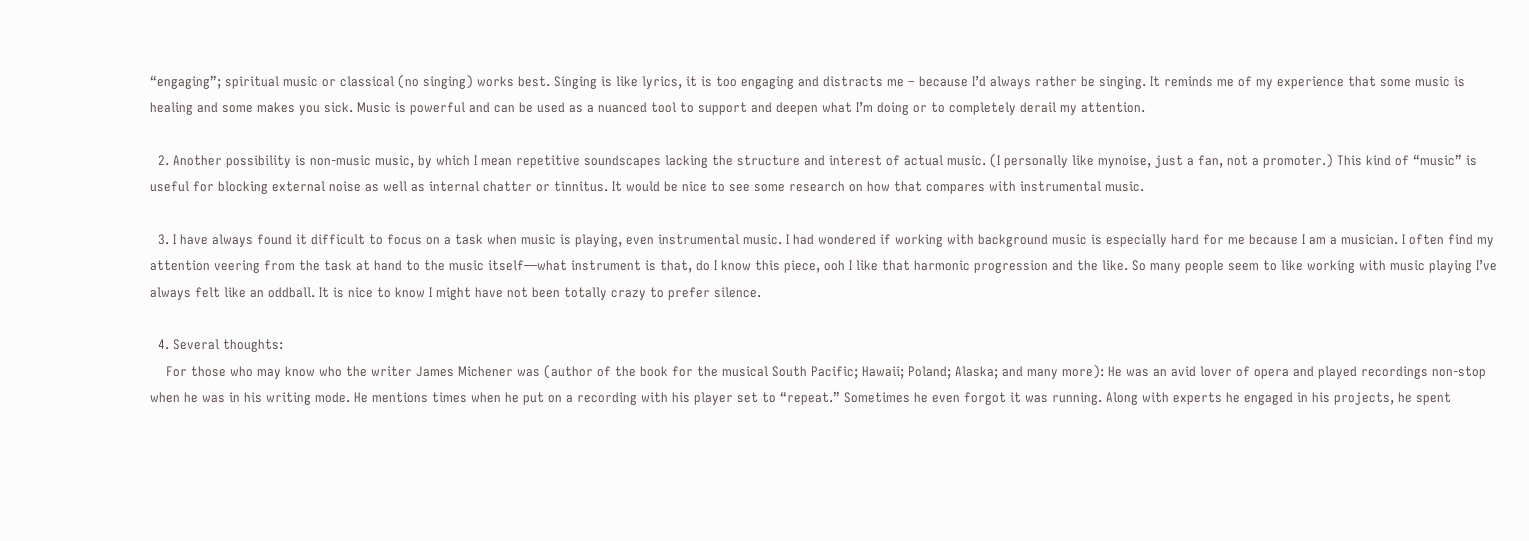“engaging”; spiritual music or classical (no singing) works best. Singing is like lyrics, it is too engaging and distracts me – because I’d always rather be singing. It reminds me of my experience that some music is healing and some makes you sick. Music is powerful and can be used as a nuanced tool to support and deepen what I’m doing or to completely derail my attention.

  2. Another possibility is non-music music, by which I mean repetitive soundscapes lacking the structure and interest of actual music. (I personally like mynoise, just a fan, not a promoter.) This kind of “music” is useful for blocking external noise as well as internal chatter or tinnitus. It would be nice to see some research on how that compares with instrumental music.

  3. I have always found it difficult to focus on a task when music is playing, even instrumental music. I had wondered if working with background music is especially hard for me because I am a musician. I often find my attention veering from the task at hand to the music itself—what instrument is that, do I know this piece, ooh I like that harmonic progression and the like. So many people seem to like working with music playing I’ve always felt like an oddball. It is nice to know I might have not been totally crazy to prefer silence.

  4. Several thoughts:
    For those who may know who the writer James Michener was (author of the book for the musical South Pacific; Hawaii; Poland; Alaska; and many more): He was an avid lover of opera and played recordings non-stop when he was in his writing mode. He mentions times when he put on a recording with his player set to “repeat.” Sometimes he even forgot it was running. Along with experts he engaged in his projects, he spent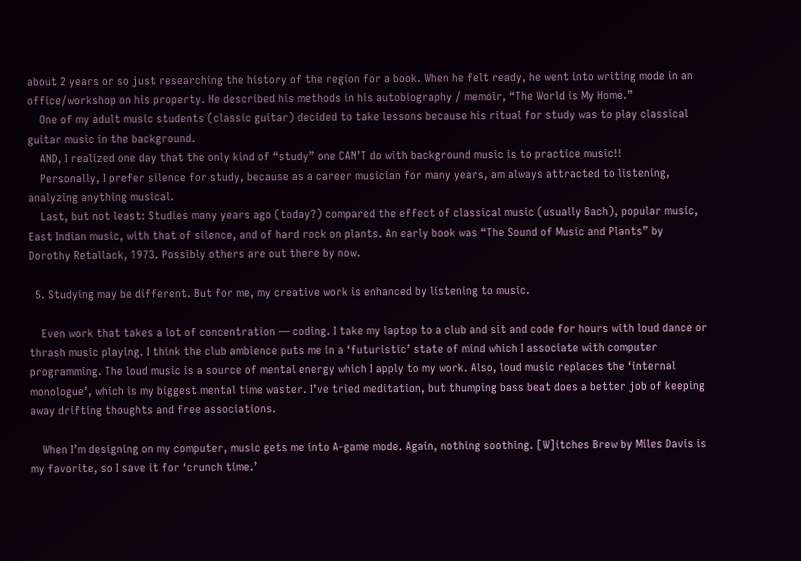about 2 years or so just researching the history of the region for a book. When he felt ready, he went into writing mode in an office/workshop on his property. He described his methods in his autobiography / memoir, “The World is My Home.”
    One of my adult music students (classic guitar) decided to take lessons because his ritual for study was to play classical guitar music in the background.
    AND, I realized one day that the only kind of “study” one CAN’T do with background music is to practice music!!
    Personally, I prefer silence for study, because as a career musician for many years, am always attracted to listening, analyzing anything musical.
    Last, but not least: Studies many years ago (today?) compared the effect of classical music (usually Bach), popular music, East Indian music, with that of silence, and of hard rock on plants. An early book was “The Sound of Music and Plants” by Dorothy Retallack, 1973. Possibly others are out there by now.

  5. Studying may be different. But for me, my creative work is enhanced by listening to music.

    Even work that takes a lot of concentration — coding. I take my laptop to a club and sit and code for hours with loud dance or thrash music playing. I think the club ambience puts me in a ‘futuristic’ state of mind which I associate with computer programming. The loud music is a source of mental energy which I apply to my work. Also, loud music replaces the ‘internal monologue’, which is my biggest mental time waster. I’ve tried meditation, but thumping bass beat does a better job of keeping away drifting thoughts and free associations.

    When I’m designing on my computer, music gets me into A-game mode. Again, nothing soothing. [W]itches Brew by Miles Davis is my favorite, so I save it for ‘crunch time.’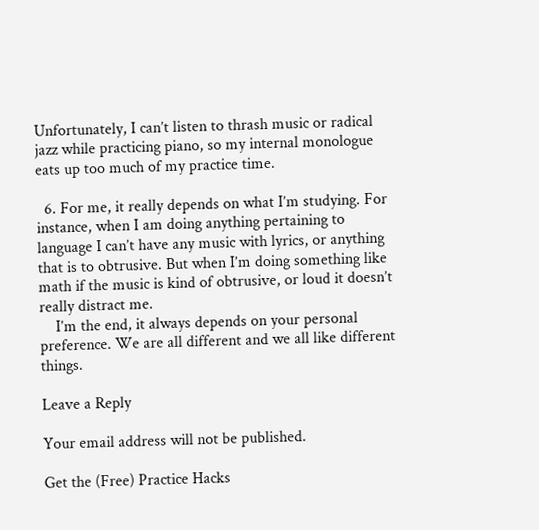Unfortunately, I can’t listen to thrash music or radical jazz while practicing piano, so my internal monologue eats up too much of my practice time.

  6. For me, it really depends on what I’m studying. For instance, when I am doing anything pertaining to language I can’t have any music with lyrics, or anything that is to obtrusive. But when I’m doing something like math if the music is kind of obtrusive, or loud it doesn’t really distract me.
    I’m the end, it always depends on your personal preference. We are all different and we all like different things.

Leave a Reply

Your email address will not be published.

Get the (Free) Practice Hacks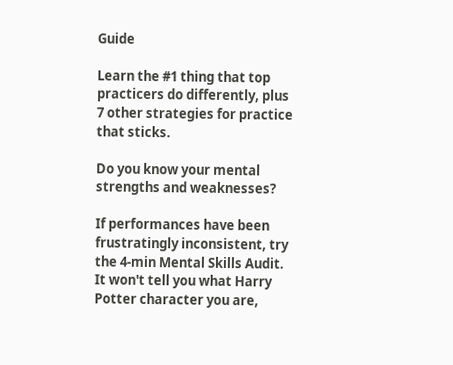Guide

Learn the #1 thing that top practicers do differently, plus 7 other strategies for practice that sticks.

Do you know your mental strengths and weaknesses?

If performances have been frustratingly inconsistent, try the 4-min Mental Skills Audit. It won't tell you what Harry Potter character you are,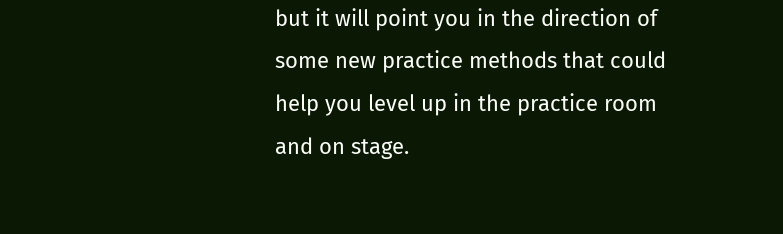but it will point you in the direction of some new practice methods that could help you level up in the practice room and on stage.